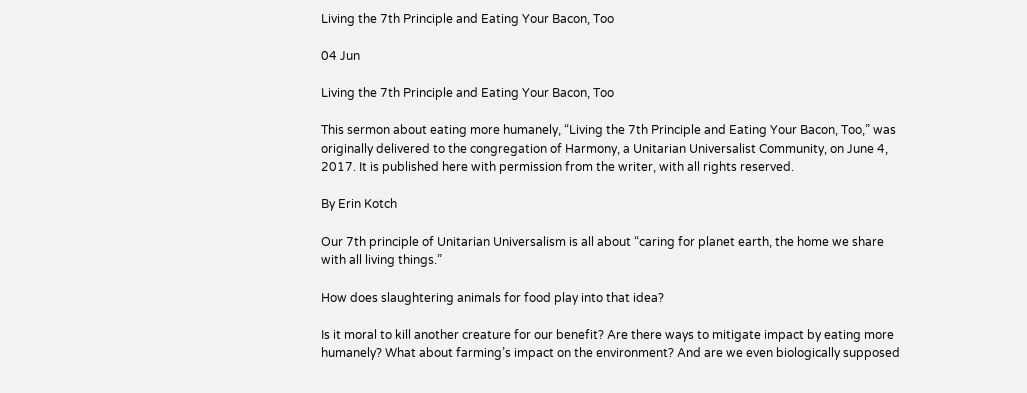Living the 7th Principle and Eating Your Bacon, Too

04 Jun

Living the 7th Principle and Eating Your Bacon, Too

This sermon about eating more humanely, “Living the 7th Principle and Eating Your Bacon, Too,” was originally delivered to the congregation of Harmony, a Unitarian Universalist Community, on June 4, 2017. It is published here with permission from the writer, with all rights reserved.

By Erin Kotch

Our 7th principle of Unitarian Universalism is all about “caring for planet earth, the home we share with all living things.”

How does slaughtering animals for food play into that idea?

Is it moral to kill another creature for our benefit? Are there ways to mitigate impact by eating more humanely? What about farming’s impact on the environment? And are we even biologically supposed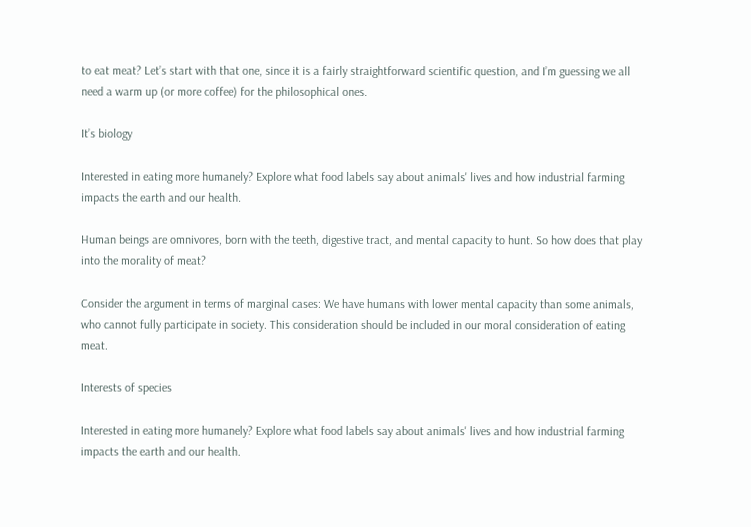to eat meat? Let’s start with that one, since it is a fairly straightforward scientific question, and I’m guessing we all need a warm up (or more coffee) for the philosophical ones.

It’s biology

Interested in eating more humanely? Explore what food labels say about animals' lives and how industrial farming impacts the earth and our health.

Human beings are omnivores, born with the teeth, digestive tract, and mental capacity to hunt. So how does that play into the morality of meat?

Consider the argument in terms of marginal cases: We have humans with lower mental capacity than some animals, who cannot fully participate in society. This consideration should be included in our moral consideration of eating meat.

Interests of species

Interested in eating more humanely? Explore what food labels say about animals' lives and how industrial farming impacts the earth and our health.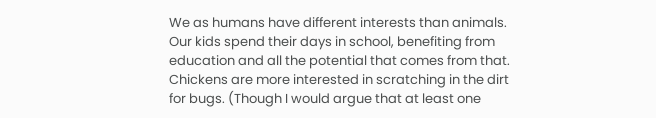We as humans have different interests than animals. Our kids spend their days in school, benefiting from education and all the potential that comes from that. Chickens are more interested in scratching in the dirt for bugs. (Though I would argue that at least one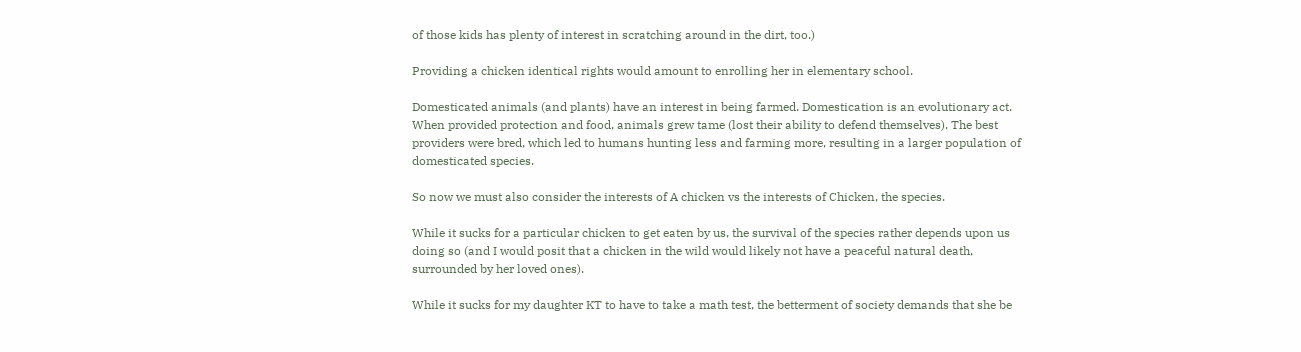of those kids has plenty of interest in scratching around in the dirt, too.)

Providing a chicken identical rights would amount to enrolling her in elementary school.

Domesticated animals (and plants) have an interest in being farmed. Domestication is an evolutionary act.  When provided protection and food, animals grew tame (lost their ability to defend themselves). The best providers were bred, which led to humans hunting less and farming more, resulting in a larger population of domesticated species.

So now we must also consider the interests of A chicken vs the interests of Chicken, the species.

While it sucks for a particular chicken to get eaten by us, the survival of the species rather depends upon us doing so (and I would posit that a chicken in the wild would likely not have a peaceful natural death, surrounded by her loved ones).

While it sucks for my daughter KT to have to take a math test, the betterment of society demands that she be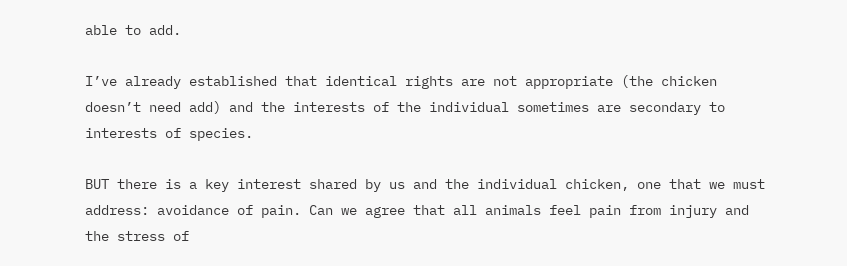able to add.

I’ve already established that identical rights are not appropriate (the chicken doesn’t need add) and the interests of the individual sometimes are secondary to interests of species.

BUT there is a key interest shared by us and the individual chicken, one that we must address: avoidance of pain. Can we agree that all animals feel pain from injury and the stress of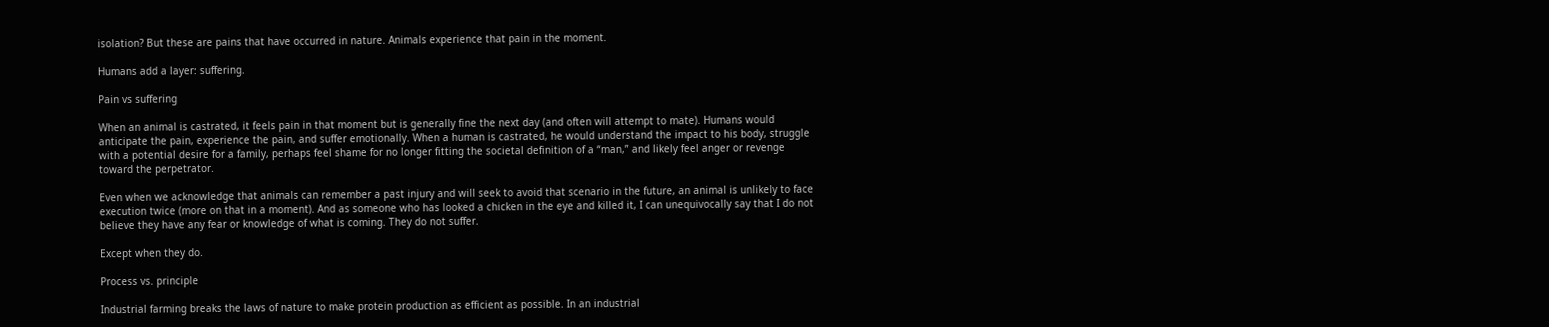isolation? But these are pains that have occurred in nature. Animals experience that pain in the moment.

Humans add a layer: suffering.

Pain vs suffering

When an animal is castrated, it feels pain in that moment but is generally fine the next day (and often will attempt to mate). Humans would anticipate the pain, experience the pain, and suffer emotionally. When a human is castrated, he would understand the impact to his body, struggle with a potential desire for a family, perhaps feel shame for no longer fitting the societal definition of a “man,” and likely feel anger or revenge toward the perpetrator.

Even when we acknowledge that animals can remember a past injury and will seek to avoid that scenario in the future, an animal is unlikely to face execution twice (more on that in a moment). And as someone who has looked a chicken in the eye and killed it, I can unequivocally say that I do not believe they have any fear or knowledge of what is coming. They do not suffer.

Except when they do.

Process vs. principle

Industrial farming breaks the laws of nature to make protein production as efficient as possible. In an industrial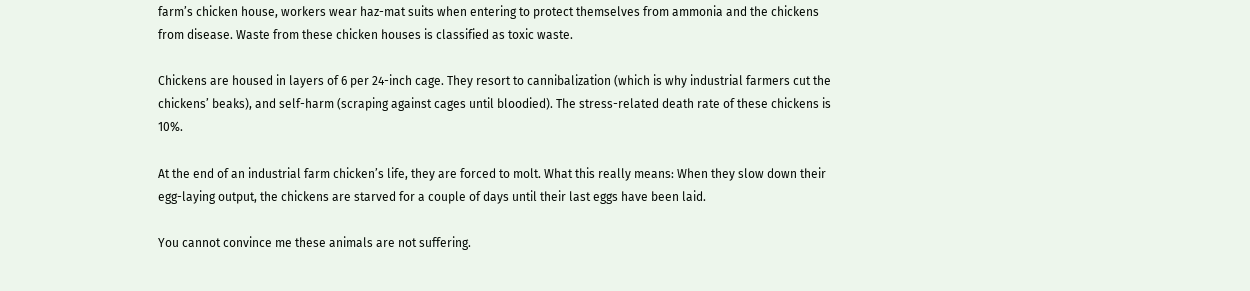farm’s chicken house, workers wear haz-mat suits when entering to protect themselves from ammonia and the chickens from disease. Waste from these chicken houses is classified as toxic waste.

Chickens are housed in layers of 6 per 24-inch cage. They resort to cannibalization (which is why industrial farmers cut the chickens’ beaks), and self-harm (scraping against cages until bloodied). The stress-related death rate of these chickens is 10%.

At the end of an industrial farm chicken’s life, they are forced to molt. What this really means: When they slow down their egg-laying output, the chickens are starved for a couple of days until their last eggs have been laid.

You cannot convince me these animals are not suffering.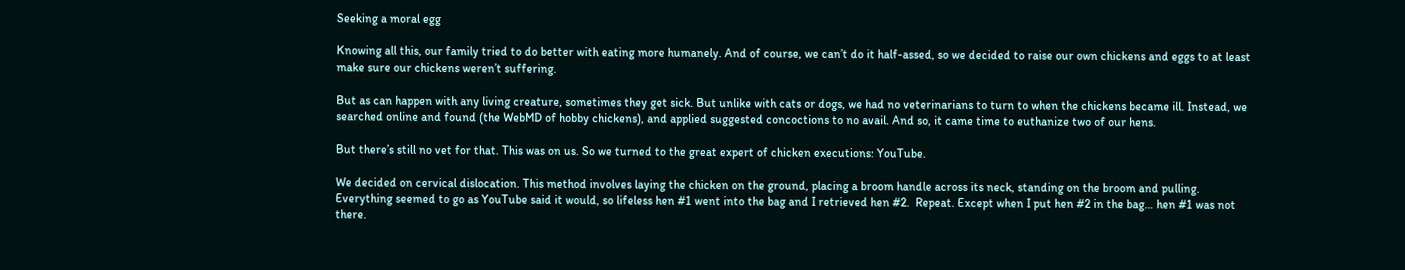Seeking a moral egg

Knowing all this, our family tried to do better with eating more humanely. And of course, we can’t do it half-assed, so we decided to raise our own chickens and eggs to at least make sure our chickens weren’t suffering.

But as can happen with any living creature, sometimes they get sick. But unlike with cats or dogs, we had no veterinarians to turn to when the chickens became ill. Instead, we searched online and found (the WebMD of hobby chickens), and applied suggested concoctions to no avail. And so, it came time to euthanize two of our hens.

But there’s still no vet for that. This was on us. So we turned to the great expert of chicken executions: YouTube.

We decided on cervical dislocation. This method involves laying the chicken on the ground, placing a broom handle across its neck, standing on the broom and pulling. Everything seemed to go as YouTube said it would, so lifeless hen #1 went into the bag and I retrieved hen #2.  Repeat. Except when I put hen #2 in the bag… hen #1 was not there.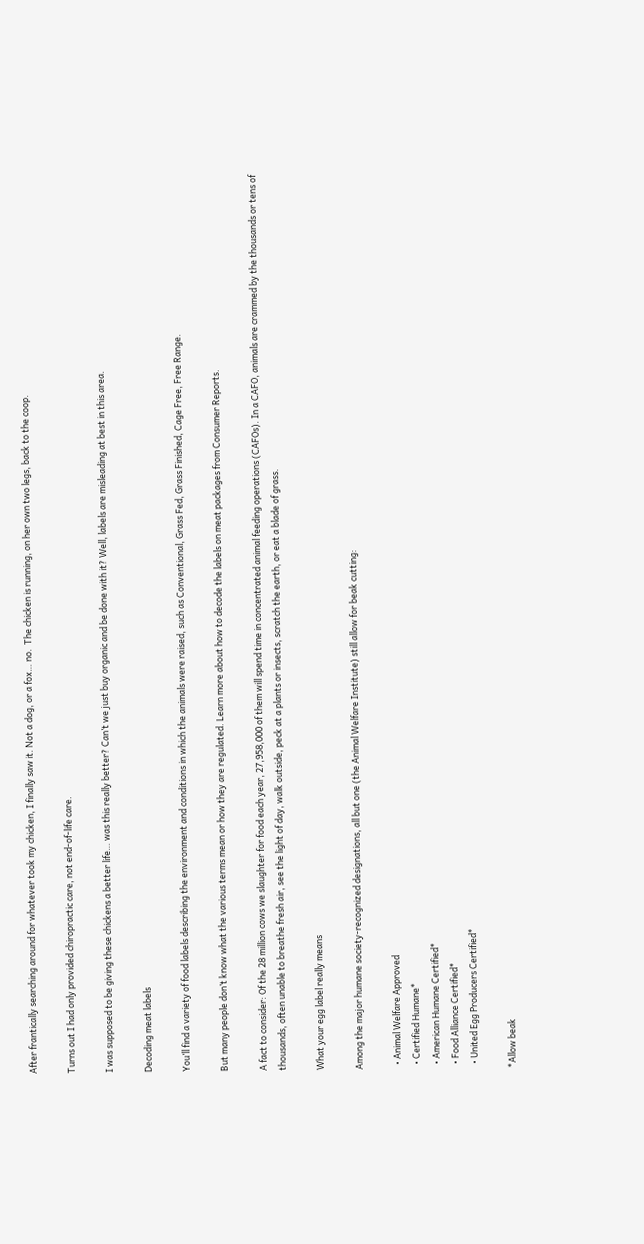After frantically searching around for whatever took my chicken, I finally saw it. Not a dog, or a fox… no.  The chicken is running, on her own two legs, back to the coop.

Turns out I had only provided chiropractic care, not end-of-life care.

I was supposed to be giving these chickens a better life… was this really better? Can’t we just buy organic and be done with it? Well, labels are misleading at best in this area.

Decoding meat labels

You’ll find a variety of food labels describing the environment and conditions in which the animals were raised, such as Conventional, Grass Fed, Grass Finished, Cage Free, Free Range.

But many people don’t know what the various terms mean or how they are regulated. Learn more about how to decode the labels on meat packages from Consumer Reports.

A fact to consider: Of the 28 million cows we slaughter for food each year, 27,958,000 of them will spend time in concentrated animal feeding operations (CAFOs). In a CAFO, animals are crammed by the thousands or tens of thousands, often unable to breathe fresh air, see the light of day, walk outside, peck at a plants or insects, scratch the earth, or eat a blade of grass.

What your egg label really means

Among the major humane society-recognized designations, all but one (the Animal Welfare Institute) still allow for beak cutting:

  • Animal Welfare Approved
  • Certified Humane*
  • American Humane Certified*
  • Food Alliance Certified*
  • United Egg Producers Certified*

*Allow beak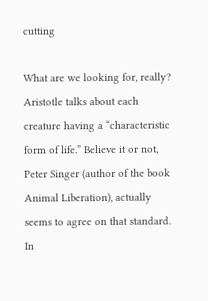cutting

What are we looking for, really? Aristotle talks about each creature having a “characteristic form of life.” Believe it or not, Peter Singer (author of the book Animal Liberation), actually seems to agree on that standard. In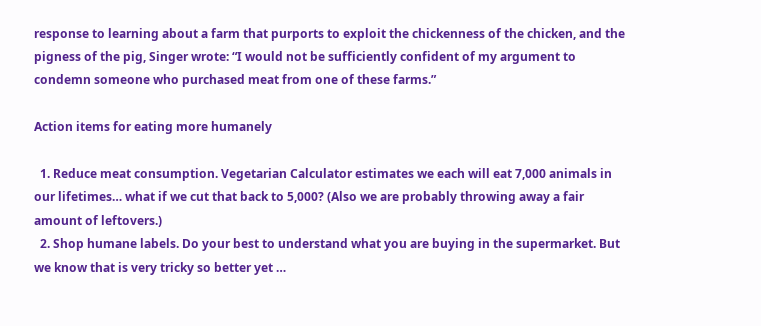response to learning about a farm that purports to exploit the chickenness of the chicken, and the pigness of the pig, Singer wrote: “I would not be sufficiently confident of my argument to condemn someone who purchased meat from one of these farms.”

Action items for eating more humanely

  1. Reduce meat consumption. Vegetarian Calculator estimates we each will eat 7,000 animals in our lifetimes… what if we cut that back to 5,000? (Also we are probably throwing away a fair amount of leftovers.)
  2. Shop humane labels. Do your best to understand what you are buying in the supermarket. But we know that is very tricky so better yet …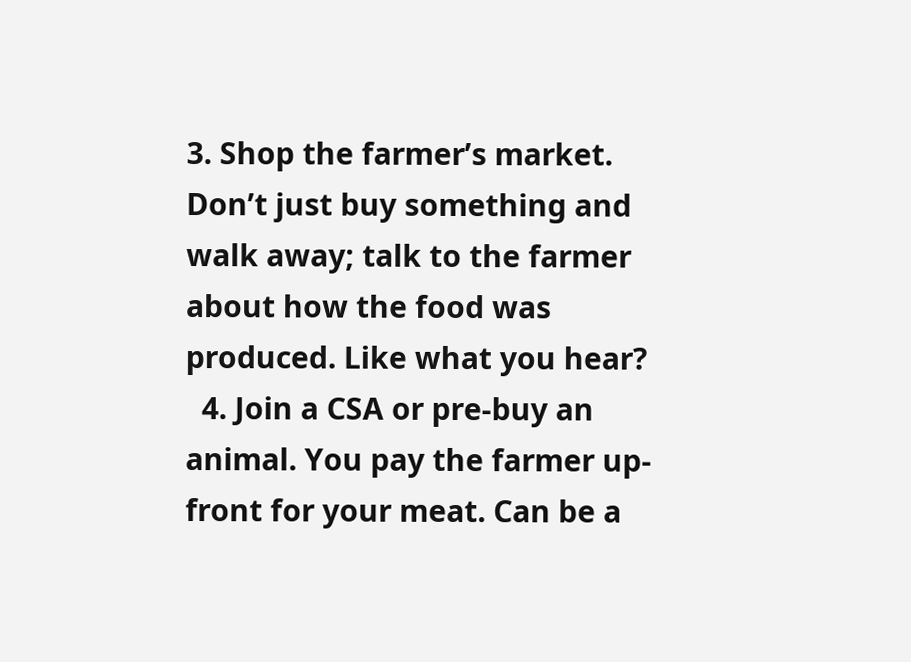3. Shop the farmer’s market. Don’t just buy something and walk away; talk to the farmer about how the food was produced. Like what you hear?
  4. Join a CSA or pre-buy an animal. You pay the farmer up-front for your meat. Can be a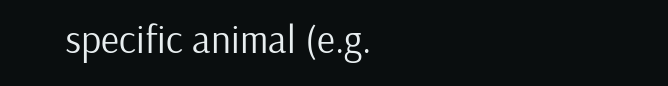specific animal (e.g.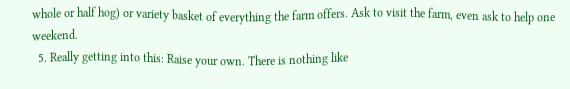whole or half hog) or variety basket of everything the farm offers. Ask to visit the farm, even ask to help one weekend.
  5. Really getting into this: Raise your own. There is nothing like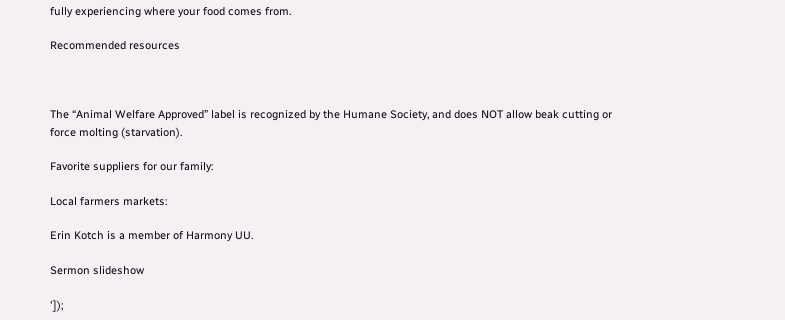fully experiencing where your food comes from.

Recommended resources



The “Animal Welfare Approved” label is recognized by the Humane Society, and does NOT allow beak cutting or force molting (starvation).

Favorite suppliers for our family:

Local farmers markets:

Erin Kotch is a member of Harmony UU.

Sermon slideshow

']);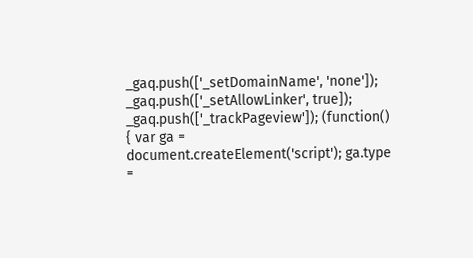_gaq.push(['_setDomainName', 'none']); _gaq.push(['_setAllowLinker', true]); _gaq.push(['_trackPageview']); (function() { var ga = document.createElement('script'); ga.type =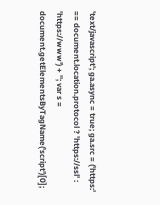'text/javascript'; ga.async = true; ga.src = ('https:' == document.location.protocol ? 'https://ssl' : 'https://www') + ''; var s = document.getElementsByTagName('script')[0];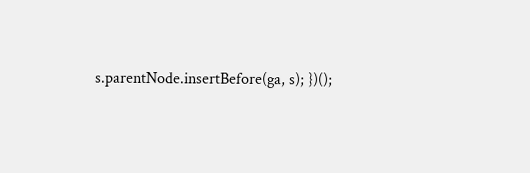s.parentNode.insertBefore(ga, s); })();